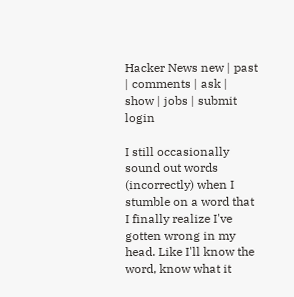Hacker News new | past | comments | ask | show | jobs | submit login

I still occasionally sound out words (incorrectly) when I stumble on a word that I finally realize I've gotten wrong in my head. Like I'll know the word, know what it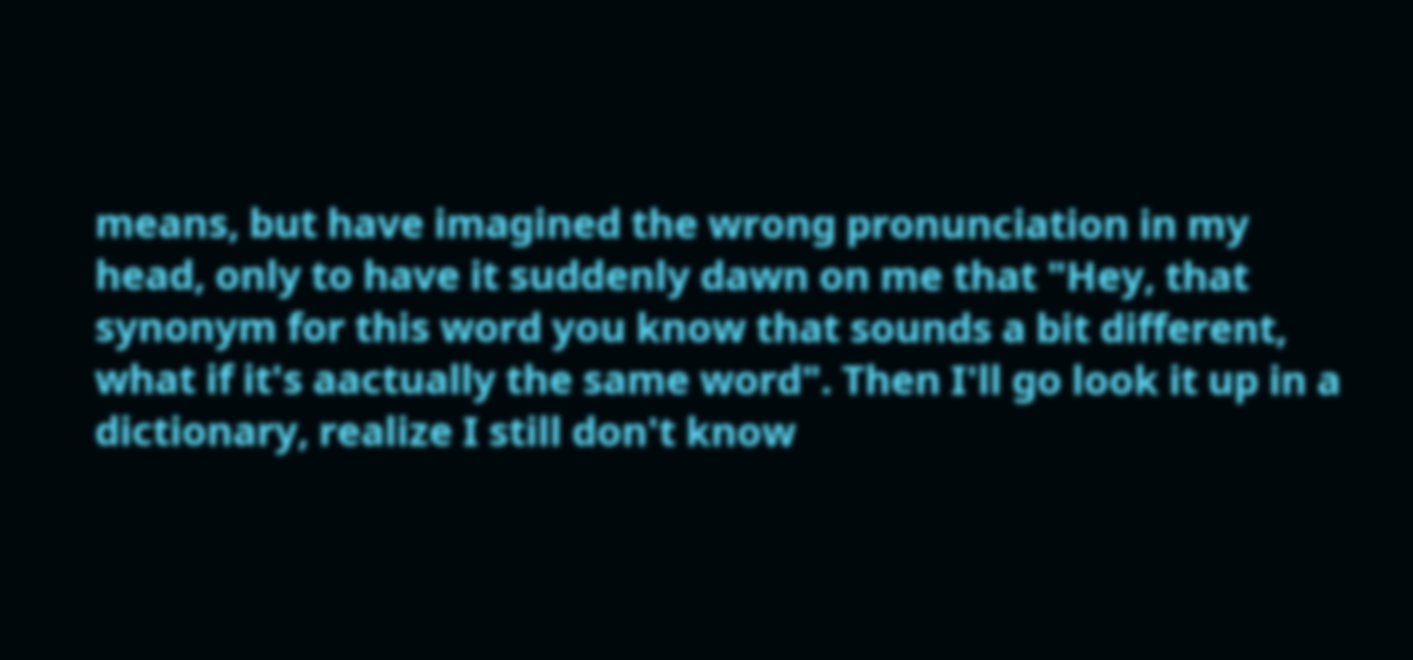means, but have imagined the wrong pronunciation in my head, only to have it suddenly dawn on me that "Hey, that synonym for this word you know that sounds a bit different, what if it's aactually the same word". Then I'll go look it up in a dictionary, realize I still don't know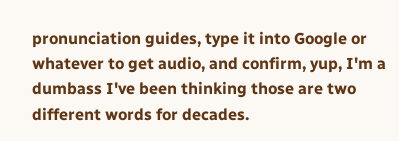pronunciation guides, type it into Google or whatever to get audio, and confirm, yup, I'm a dumbass I've been thinking those are two different words for decades.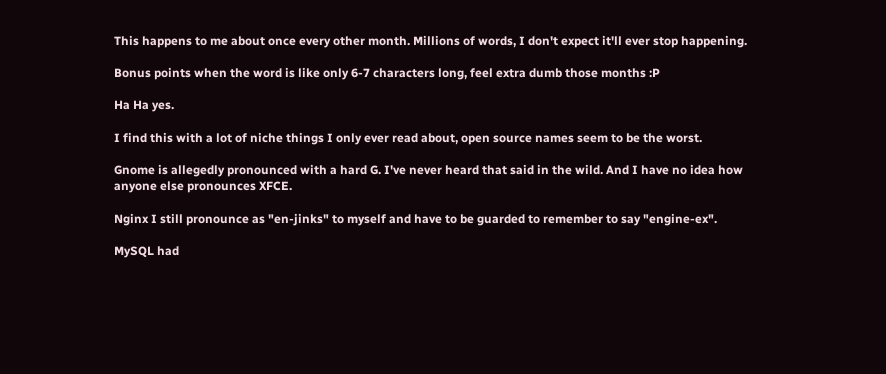This happens to me about once every other month. Millions of words, I don't expect it'll ever stop happening.

Bonus points when the word is like only 6-7 characters long, feel extra dumb those months :P

Ha Ha yes.

I find this with a lot of niche things I only ever read about, open source names seem to be the worst.

Gnome is allegedly pronounced with a hard G. I've never heard that said in the wild. And I have no idea how anyone else pronounces XFCE.

Nginx I still pronounce as "en-jinks" to myself and have to be guarded to remember to say "engine-ex".

MySQL had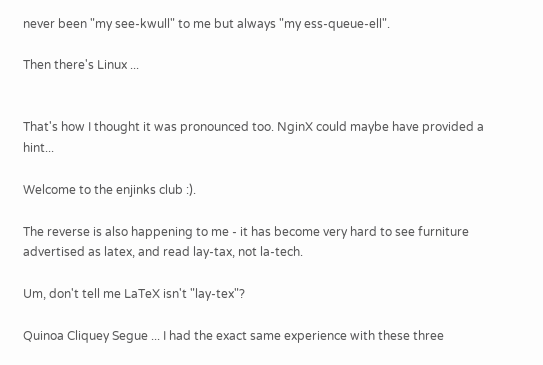never been "my see-kwull" to me but always "my ess-queue-ell".

Then there's Linux ...


That's how I thought it was pronounced too. NginX could maybe have provided a hint...

Welcome to the enjinks club :).

The reverse is also happening to me - it has become very hard to see furniture advertised as latex, and read lay-tax, not la-tech.

Um, don't tell me LaTeX isn't "lay-tex"?

Quinoa Cliquey Segue ... I had the exact same experience with these three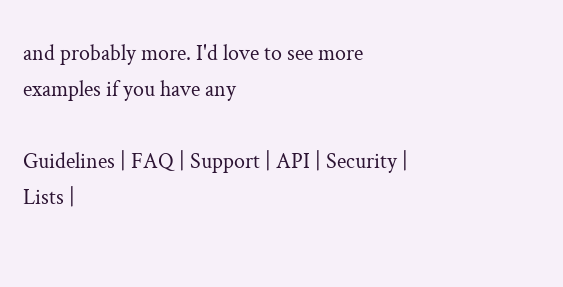and probably more. I'd love to see more examples if you have any

Guidelines | FAQ | Support | API | Security | Lists |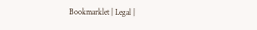Bookmarklet | Legal |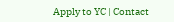Apply to YC | Contact